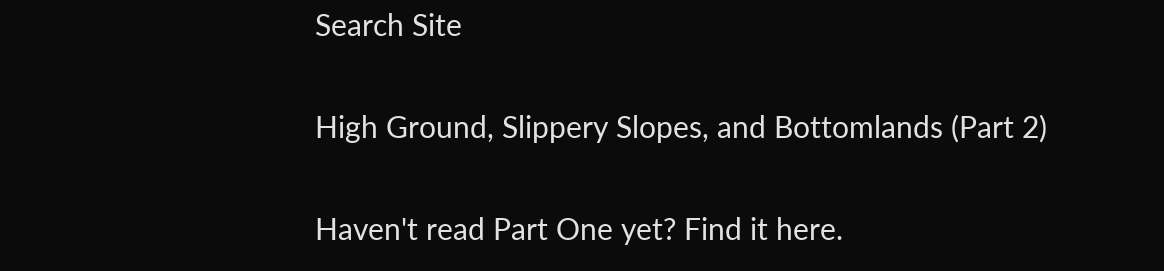Search Site

High Ground, Slippery Slopes, and Bottomlands (Part 2)

Haven't read Part One yet? Find it here.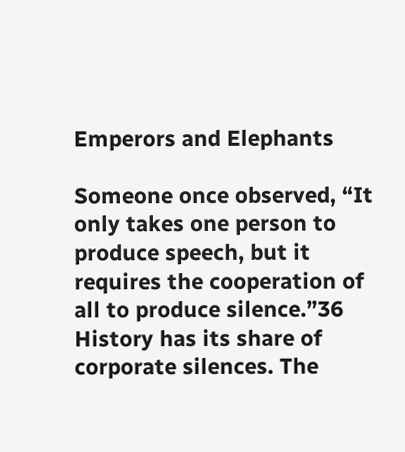Emperors and Elephants

Someone once observed, “It only takes one person to produce speech, but it requires the cooperation of all to produce silence.”36 History has its share of corporate silences. The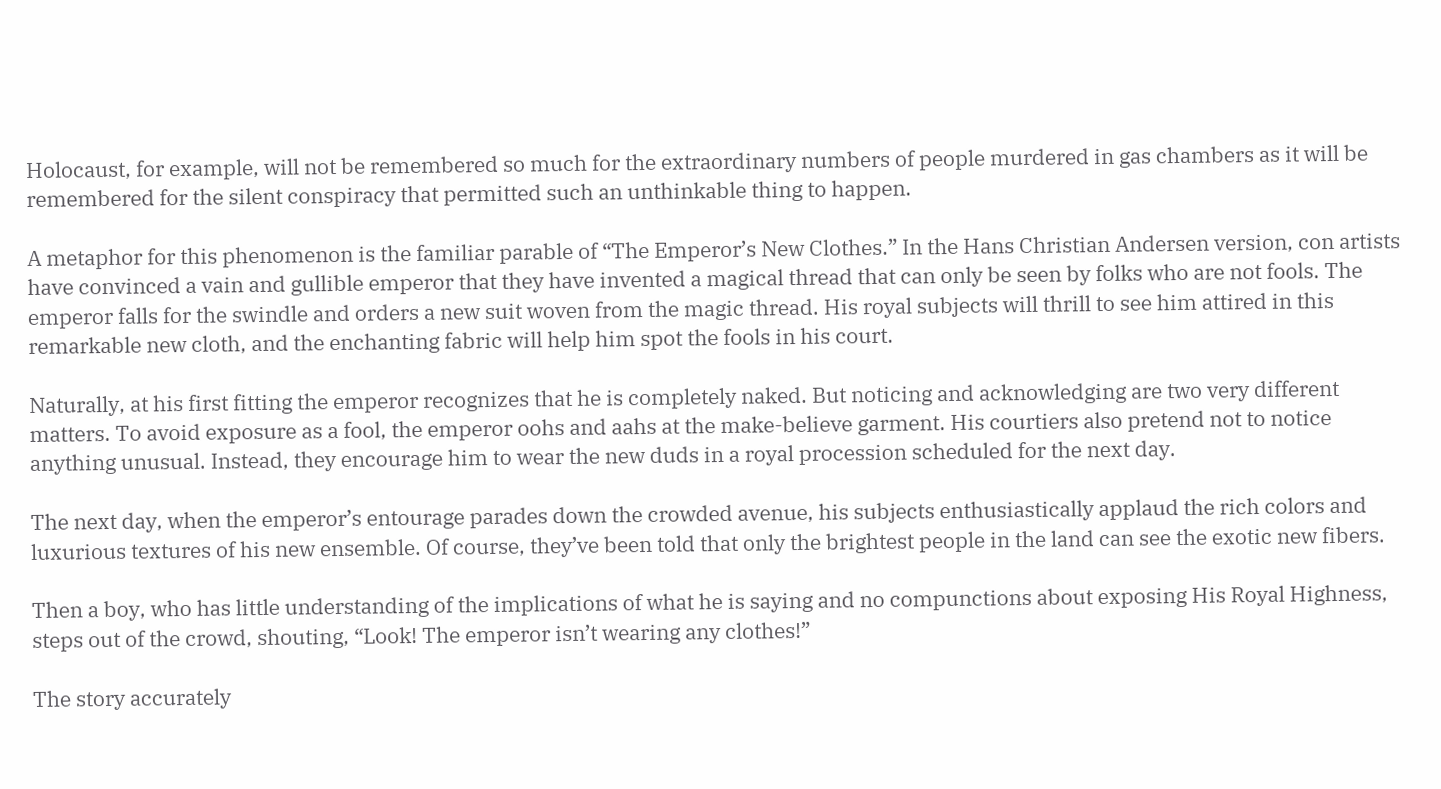Holocaust, for example, will not be remembered so much for the extraordinary numbers of people murdered in gas chambers as it will be remembered for the silent conspiracy that permitted such an unthinkable thing to happen.

A metaphor for this phenomenon is the familiar parable of “The Emperor’s New Clothes.” In the Hans Christian Andersen version, con artists have convinced a vain and gullible emperor that they have invented a magical thread that can only be seen by folks who are not fools. The emperor falls for the swindle and orders a new suit woven from the magic thread. His royal subjects will thrill to see him attired in this remarkable new cloth, and the enchanting fabric will help him spot the fools in his court.

Naturally, at his first fitting the emperor recognizes that he is completely naked. But noticing and acknowledging are two very different matters. To avoid exposure as a fool, the emperor oohs and aahs at the make-believe garment. His courtiers also pretend not to notice anything unusual. Instead, they encourage him to wear the new duds in a royal procession scheduled for the next day.

The next day, when the emperor’s entourage parades down the crowded avenue, his subjects enthusiastically applaud the rich colors and luxurious textures of his new ensemble. Of course, they’ve been told that only the brightest people in the land can see the exotic new fibers.

Then a boy, who has little understanding of the implications of what he is saying and no compunctions about exposing His Royal Highness, steps out of the crowd, shouting, “Look! The emperor isn’t wearing any clothes!”

The story accurately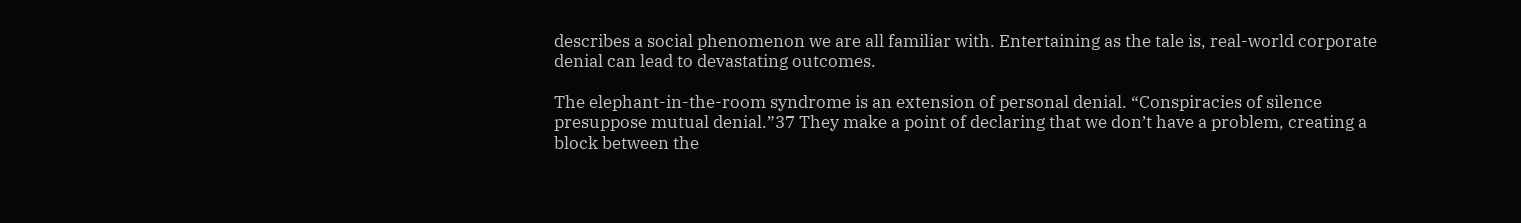describes a social phenomenon we are all familiar with. Entertaining as the tale is, real-world corporate denial can lead to devastating outcomes.

The elephant-in-the-room syndrome is an extension of personal denial. “Conspiracies of silence presuppose mutual denial.”37 They make a point of declaring that we don’t have a problem, creating a block between the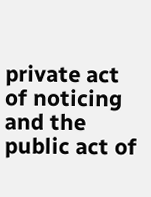private act of noticing and the public act of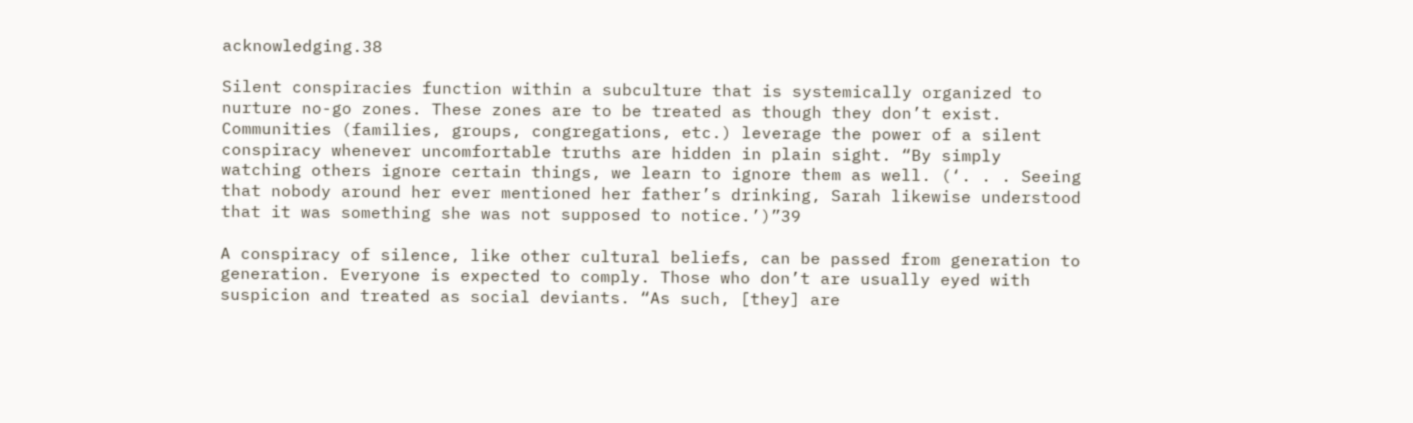acknowledging.38

Silent conspiracies function within a subculture that is systemically organized to nurture no-go zones. These zones are to be treated as though they don’t exist. Communities (families, groups, congregations, etc.) leverage the power of a silent conspiracy whenever uncomfortable truths are hidden in plain sight. “By simply watching others ignore certain things, we learn to ignore them as well. (‘. . . Seeing that nobody around her ever mentioned her father’s drinking, Sarah likewise understood that it was something she was not supposed to notice.’)”39

A conspiracy of silence, like other cultural beliefs, can be passed from generation to generation. Everyone is expected to comply. Those who don’t are usually eyed with suspicion and treated as social deviants. “As such, [they] are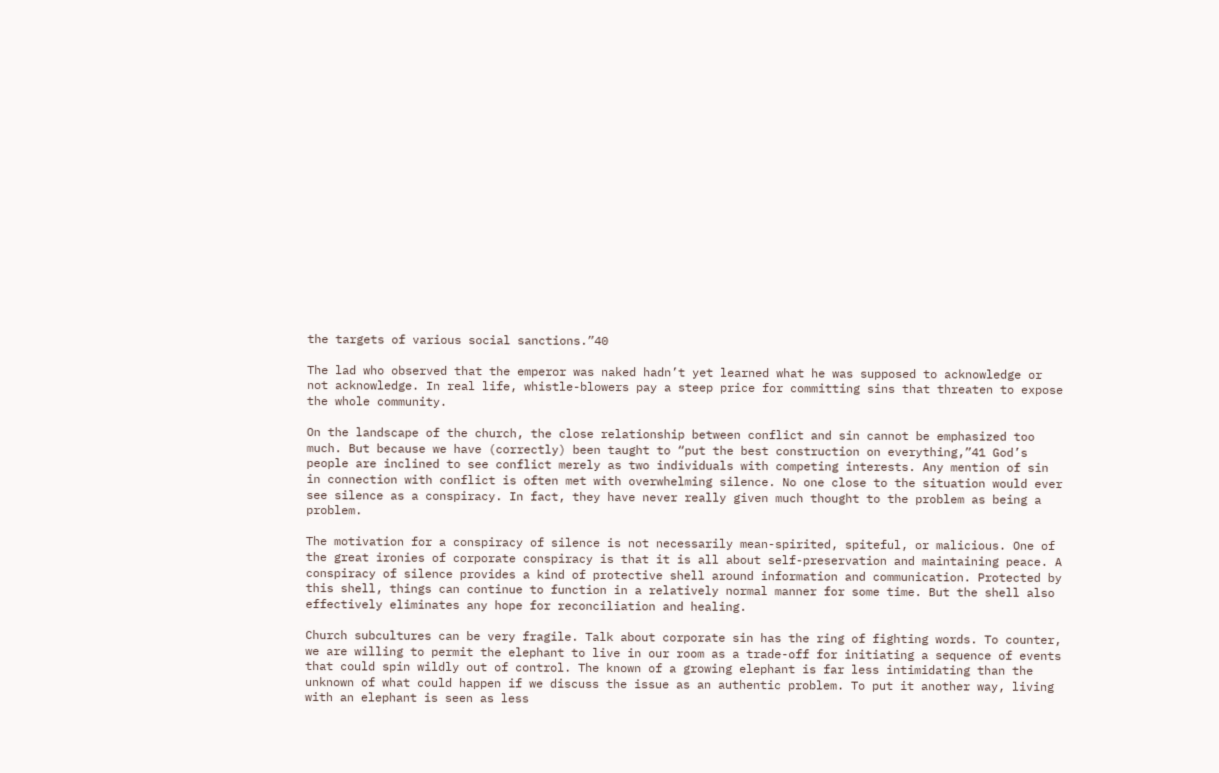the targets of various social sanctions.”40

The lad who observed that the emperor was naked hadn’t yet learned what he was supposed to acknowledge or not acknowledge. In real life, whistle-blowers pay a steep price for committing sins that threaten to expose the whole community.

On the landscape of the church, the close relationship between conflict and sin cannot be emphasized too much. But because we have (correctly) been taught to “put the best construction on everything,”41 God’s people are inclined to see conflict merely as two individuals with competing interests. Any mention of sin in connection with conflict is often met with overwhelming silence. No one close to the situation would ever see silence as a conspiracy. In fact, they have never really given much thought to the problem as being a problem.

The motivation for a conspiracy of silence is not necessarily mean-spirited, spiteful, or malicious. One of the great ironies of corporate conspiracy is that it is all about self-preservation and maintaining peace. A conspiracy of silence provides a kind of protective shell around information and communication. Protected by this shell, things can continue to function in a relatively normal manner for some time. But the shell also effectively eliminates any hope for reconciliation and healing.

Church subcultures can be very fragile. Talk about corporate sin has the ring of fighting words. To counter, we are willing to permit the elephant to live in our room as a trade-off for initiating a sequence of events that could spin wildly out of control. The known of a growing elephant is far less intimidating than the unknown of what could happen if we discuss the issue as an authentic problem. To put it another way, living with an elephant is seen as less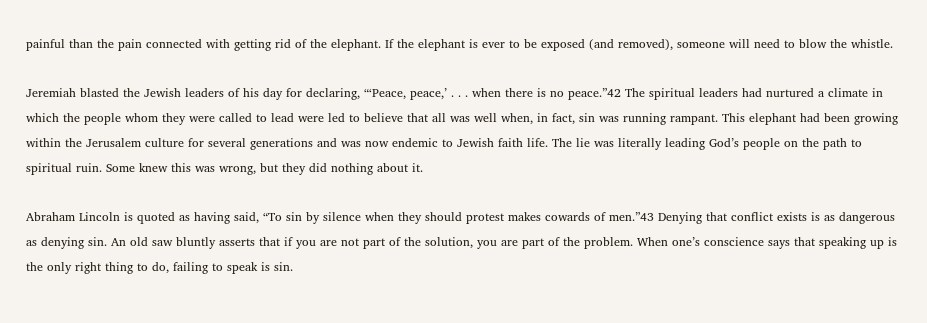painful than the pain connected with getting rid of the elephant. If the elephant is ever to be exposed (and removed), someone will need to blow the whistle.

Jeremiah blasted the Jewish leaders of his day for declaring, “‘Peace, peace,’ . . . when there is no peace.”42 The spiritual leaders had nurtured a climate in which the people whom they were called to lead were led to believe that all was well when, in fact, sin was running rampant. This elephant had been growing within the Jerusalem culture for several generations and was now endemic to Jewish faith life. The lie was literally leading God’s people on the path to spiritual ruin. Some knew this was wrong, but they did nothing about it.

Abraham Lincoln is quoted as having said, “To sin by silence when they should protest makes cowards of men.”43 Denying that conflict exists is as dangerous as denying sin. An old saw bluntly asserts that if you are not part of the solution, you are part of the problem. When one’s conscience says that speaking up is the only right thing to do, failing to speak is sin.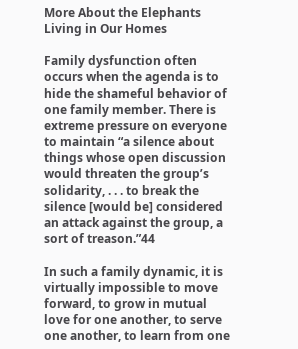More About the Elephants Living in Our Homes

Family dysfunction often occurs when the agenda is to hide the shameful behavior of one family member. There is extreme pressure on everyone to maintain “a silence about things whose open discussion would threaten the group’s solidarity, . . . to break the silence [would be] considered an attack against the group, a sort of treason.”44

In such a family dynamic, it is virtually impossible to move forward, to grow in mutual love for one another, to serve one another, to learn from one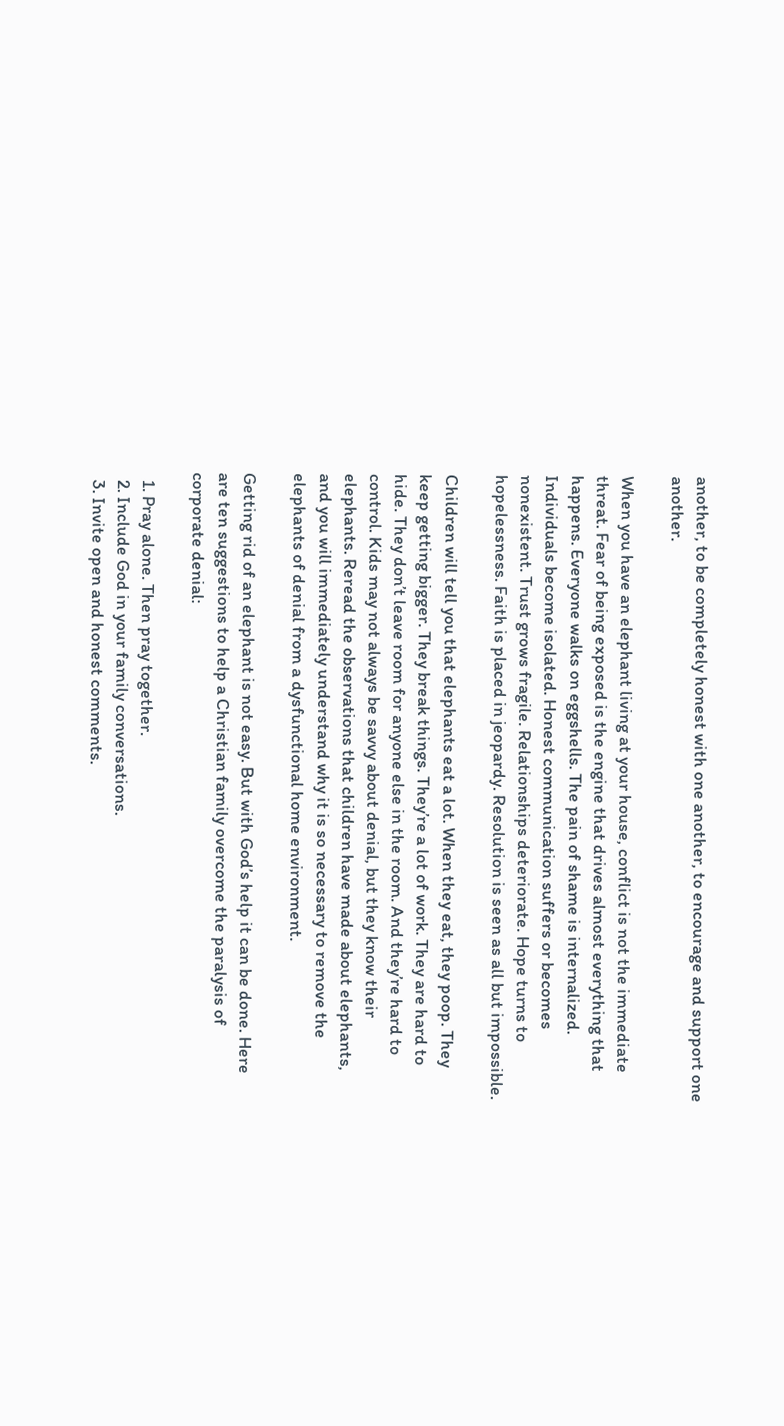another, to be completely honest with one another, to encourage and support one another.

When you have an elephant living at your house, conflict is not the immediate threat. Fear of being exposed is the engine that drives almost everything that happens. Everyone walks on eggshells. The pain of shame is internalized. Individuals become isolated. Honest communication suffers or becomes nonexistent. Trust grows fragile. Relationships deteriorate. Hope turns to hopelessness. Faith is placed in jeopardy. Resolution is seen as all but impossible.

Children will tell you that elephants eat a lot. When they eat, they poop. They keep getting bigger. They break things. They’re a lot of work. They are hard to hide. They don’t leave room for anyone else in the room. And they’re hard to control. Kids may not always be savvy about denial, but they know their elephants. Reread the observations that children have made about elephants, and you will immediately understand why it is so necessary to remove the elephants of denial from a dysfunctional home environment.

Getting rid of an elephant is not easy. But with God’s help it can be done. Here are ten suggestions to help a Christian family overcome the paralysis of corporate denial:

  1. Pray alone. Then pray together.
  2. Include God in your family conversations.
  3. Invite open and honest comments.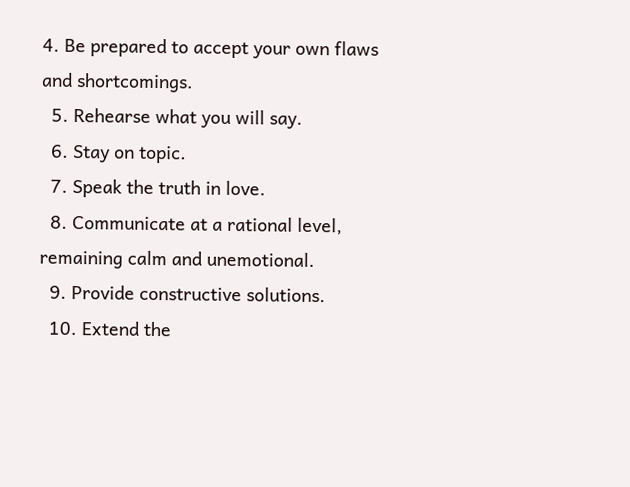4. Be prepared to accept your own flaws and shortcomings.
  5. Rehearse what you will say.
  6. Stay on topic.
  7. Speak the truth in love.
  8. Communicate at a rational level, remaining calm and unemotional.
  9. Provide constructive solutions.
  10. Extend the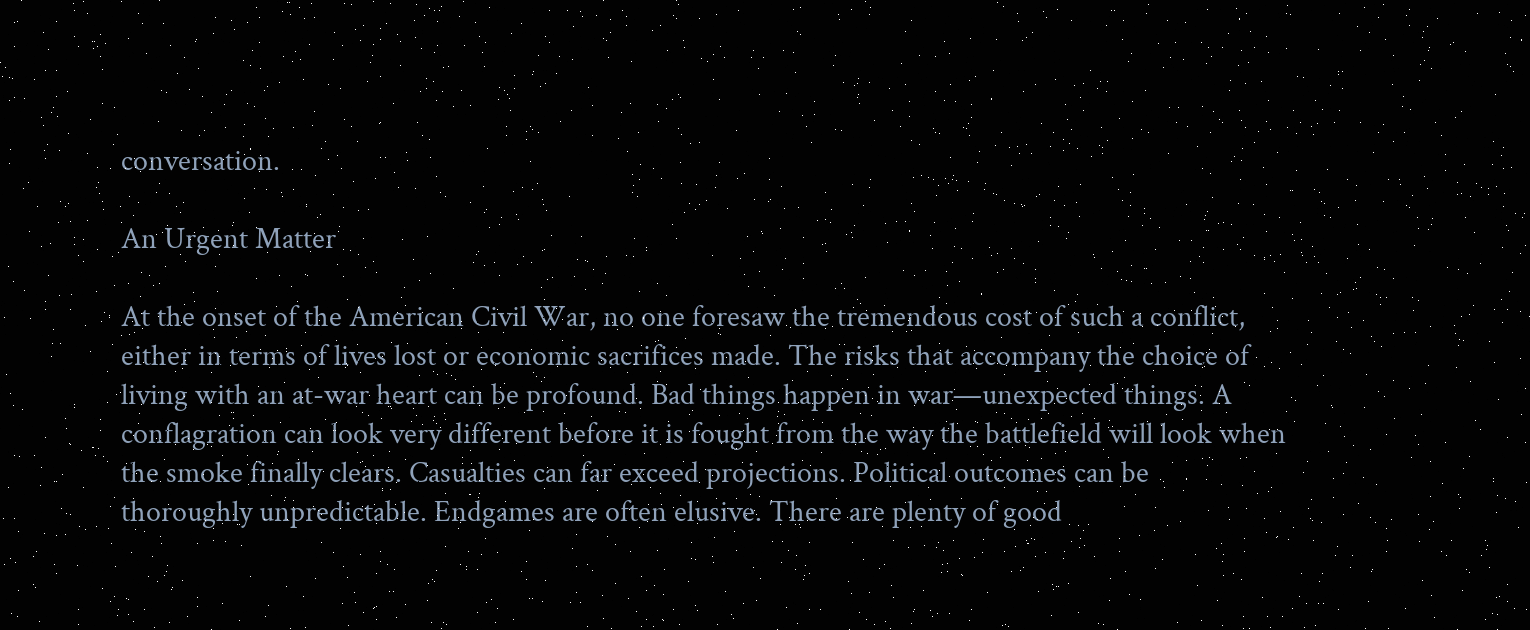conversation.

An Urgent Matter

At the onset of the American Civil War, no one foresaw the tremendous cost of such a conflict, either in terms of lives lost or economic sacrifices made. The risks that accompany the choice of living with an at-war heart can be profound. Bad things happen in war—unexpected things. A conflagration can look very different before it is fought from the way the battlefield will look when the smoke finally clears. Casualties can far exceed projections. Political outcomes can be thoroughly unpredictable. Endgames are often elusive. There are plenty of good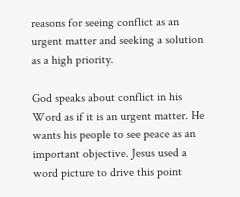reasons for seeing conflict as an urgent matter and seeking a solution as a high priority.

God speaks about conflict in his Word as if it is an urgent matter. He wants his people to see peace as an important objective. Jesus used a word picture to drive this point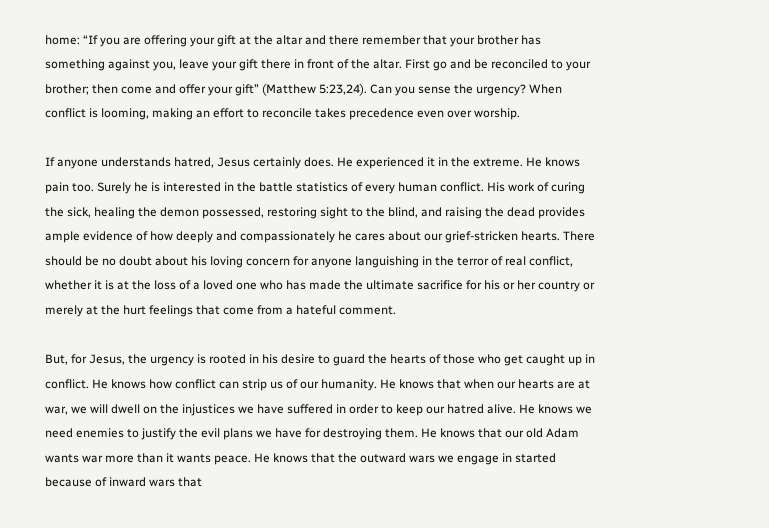home: “If you are offering your gift at the altar and there remember that your brother has something against you, leave your gift there in front of the altar. First go and be reconciled to your brother; then come and offer your gift” (Matthew 5:23,24). Can you sense the urgency? When conflict is looming, making an effort to reconcile takes precedence even over worship.

If anyone understands hatred, Jesus certainly does. He experienced it in the extreme. He knows pain too. Surely he is interested in the battle statistics of every human conflict. His work of curing the sick, healing the demon possessed, restoring sight to the blind, and raising the dead provides ample evidence of how deeply and compassionately he cares about our grief-stricken hearts. There should be no doubt about his loving concern for anyone languishing in the terror of real conflict, whether it is at the loss of a loved one who has made the ultimate sacrifice for his or her country or merely at the hurt feelings that come from a hateful comment.

But, for Jesus, the urgency is rooted in his desire to guard the hearts of those who get caught up in conflict. He knows how conflict can strip us of our humanity. He knows that when our hearts are at war, we will dwell on the injustices we have suffered in order to keep our hatred alive. He knows we need enemies to justify the evil plans we have for destroying them. He knows that our old Adam wants war more than it wants peace. He knows that the outward wars we engage in started because of inward wars that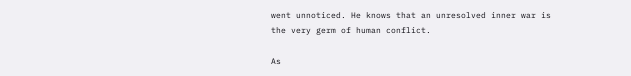went unnoticed. He knows that an unresolved inner war is the very germ of human conflict.

As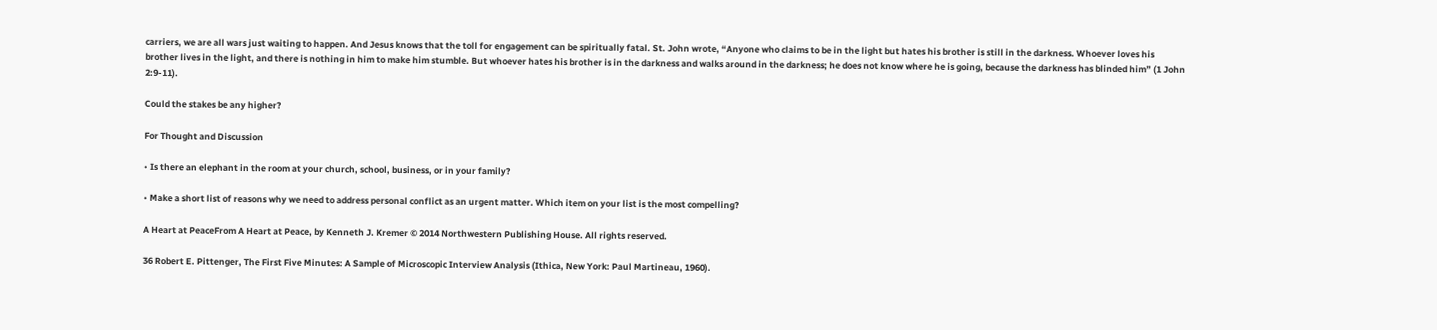carriers, we are all wars just waiting to happen. And Jesus knows that the toll for engagement can be spiritually fatal. St. John wrote, “Anyone who claims to be in the light but hates his brother is still in the darkness. Whoever loves his brother lives in the light, and there is nothing in him to make him stumble. But whoever hates his brother is in the darkness and walks around in the darkness; he does not know where he is going, because the darkness has blinded him” (1 John 2:9-11).

Could the stakes be any higher?

For Thought and Discussion

• Is there an elephant in the room at your church, school, business, or in your family?

• Make a short list of reasons why we need to address personal conflict as an urgent matter. Which item on your list is the most compelling?

A Heart at PeaceFrom A Heart at Peace, by Kenneth J. Kremer © 2014 Northwestern Publishing House. All rights reserved.

36 Robert E. Pittenger, The First Five Minutes: A Sample of Microscopic Interview Analysis (Ithica, New York: Paul Martineau, 1960).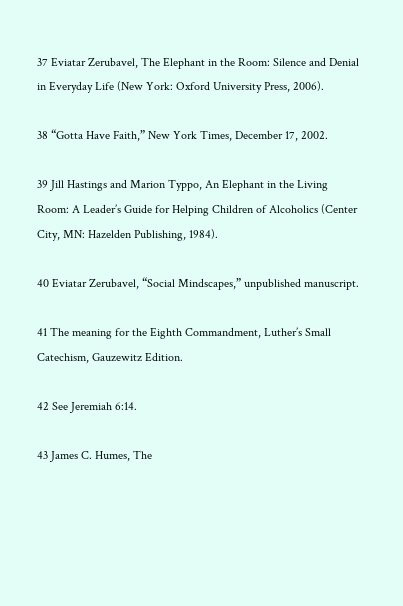37 Eviatar Zerubavel, The Elephant in the Room: Silence and Denial in Everyday Life (New York: Oxford University Press, 2006).

38 “Gotta Have Faith,” New York Times, December 17, 2002.

39 Jill Hastings and Marion Typpo, An Elephant in the Living Room: A Leader’s Guide for Helping Children of Alcoholics (Center City, MN: Hazelden Publishing, 1984).

40 Eviatar Zerubavel, “Social Mindscapes,” unpublished manuscript.

41 The meaning for the Eighth Commandment, Luther’s Small Catechism, Gauzewitz Edition.

42 See Jeremiah 6:14.

43 James C. Humes, The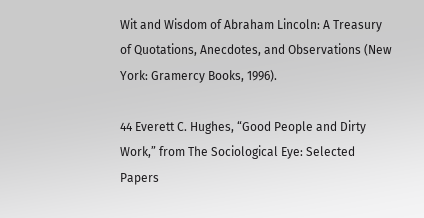Wit and Wisdom of Abraham Lincoln: A Treasury of Quotations, Anecdotes, and Observations (New York: Gramercy Books, 1996).

44 Everett C. Hughes, “Good People and Dirty Work,” from The Sociological Eye: Selected Papers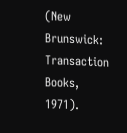(New Brunswick: Transaction Books, 1971).